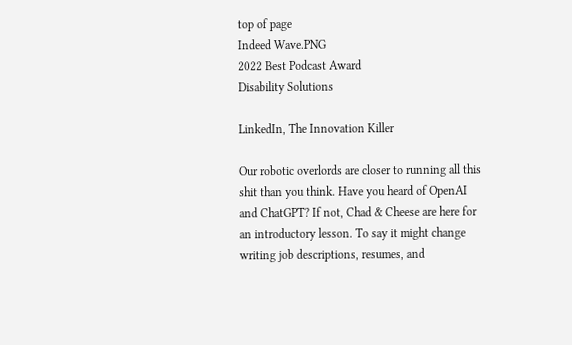top of page
Indeed Wave.PNG
2022 Best Podcast Award
Disability Solutions

LinkedIn, The Innovation Killer

Our robotic overlords are closer to running all this shit than you think. Have you heard of OpenAI and ChatGPT? If not, Chad & Cheese are here for an introductory lesson. To say it might change writing job descriptions, resumes, and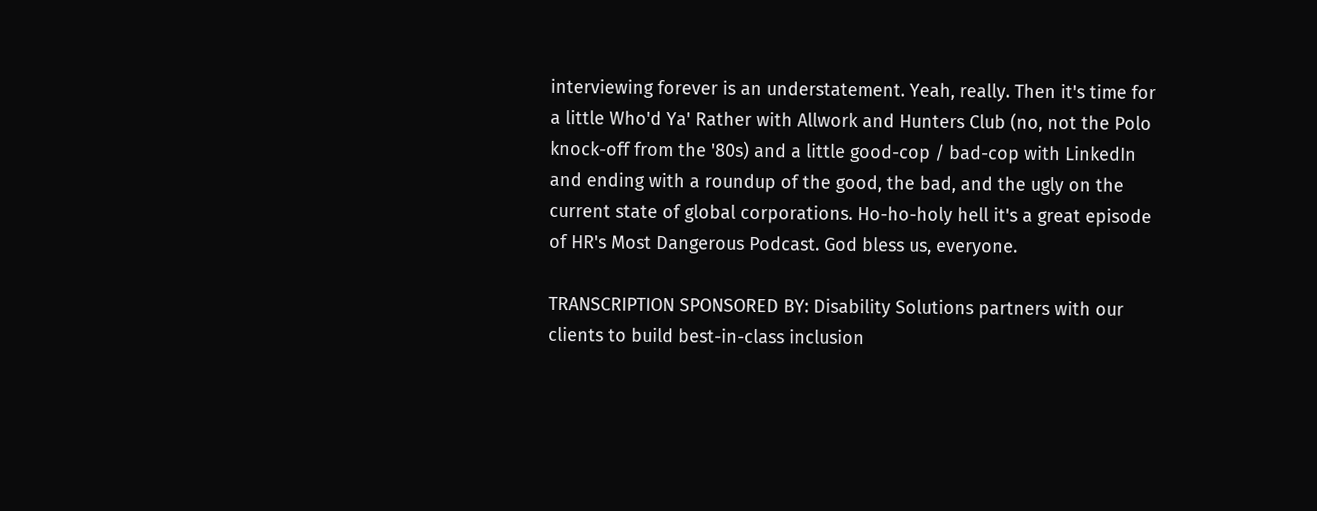interviewing forever is an understatement. Yeah, really. Then it's time for a little Who'd Ya' Rather with Allwork and Hunters Club (no, not the Polo knock-off from the '80s) and a little good-cop / bad-cop with LinkedIn and ending with a roundup of the good, the bad, and the ugly on the current state of global corporations. Ho-ho-holy hell it's a great episode of HR's Most Dangerous Podcast. God bless us, everyone.

TRANSCRIPTION SPONSORED BY: Disability Solutions partners with our clients to build best-in-class inclusion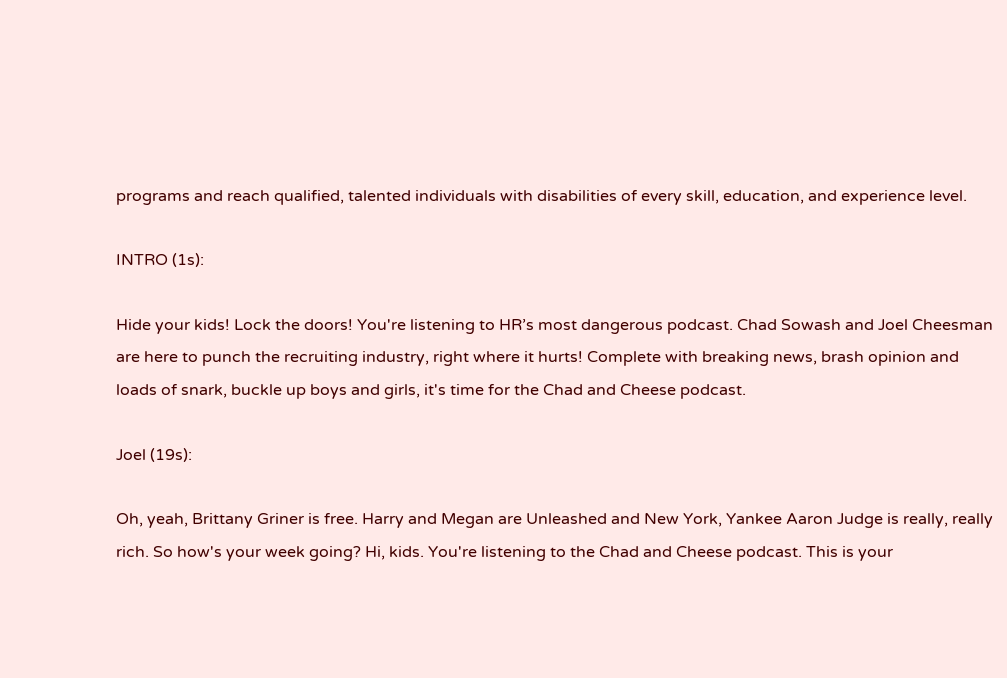programs and reach qualified, talented individuals with disabilities of every skill, education, and experience level.

INTRO (1s):

Hide your kids! Lock the doors! You're listening to HR’s most dangerous podcast. Chad Sowash and Joel Cheesman are here to punch the recruiting industry, right where it hurts! Complete with breaking news, brash opinion and loads of snark, buckle up boys and girls, it's time for the Chad and Cheese podcast.

Joel (19s):

Oh, yeah, Brittany Griner is free. Harry and Megan are Unleashed and New York, Yankee Aaron Judge is really, really rich. So how's your week going? Hi, kids. You're listening to the Chad and Cheese podcast. This is your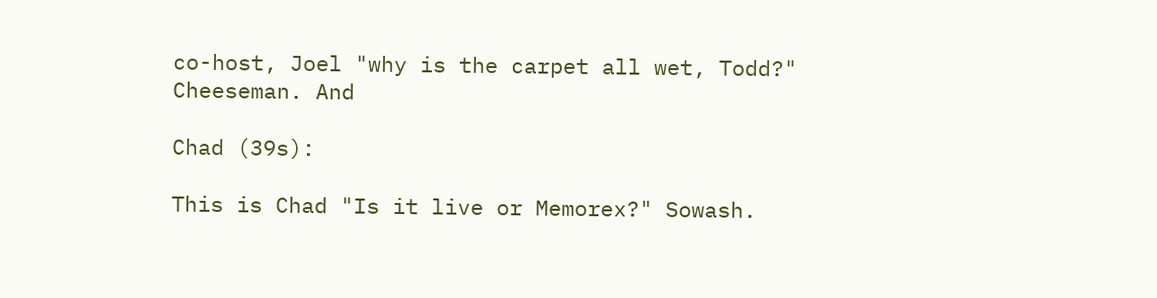co-host, Joel "why is the carpet all wet, Todd?" Cheeseman. And

Chad (39s):

This is Chad "Is it live or Memorex?" Sowash.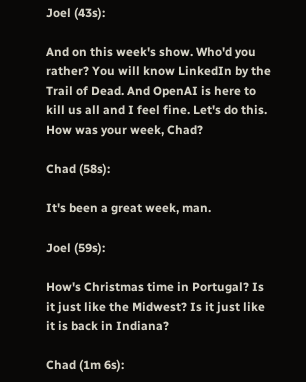Joel (43s):

And on this week's show. Who'd you rather? You will know LinkedIn by the Trail of Dead. And OpenAI is here to kill us all and I feel fine. Let's do this. How was your week, Chad?

Chad (58s):

It's been a great week, man.

Joel (59s):

How's Christmas time in Portugal? Is it just like the Midwest? Is it just like it is back in Indiana?

Chad (1m 6s):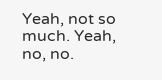Yeah, not so much. Yeah, no, no.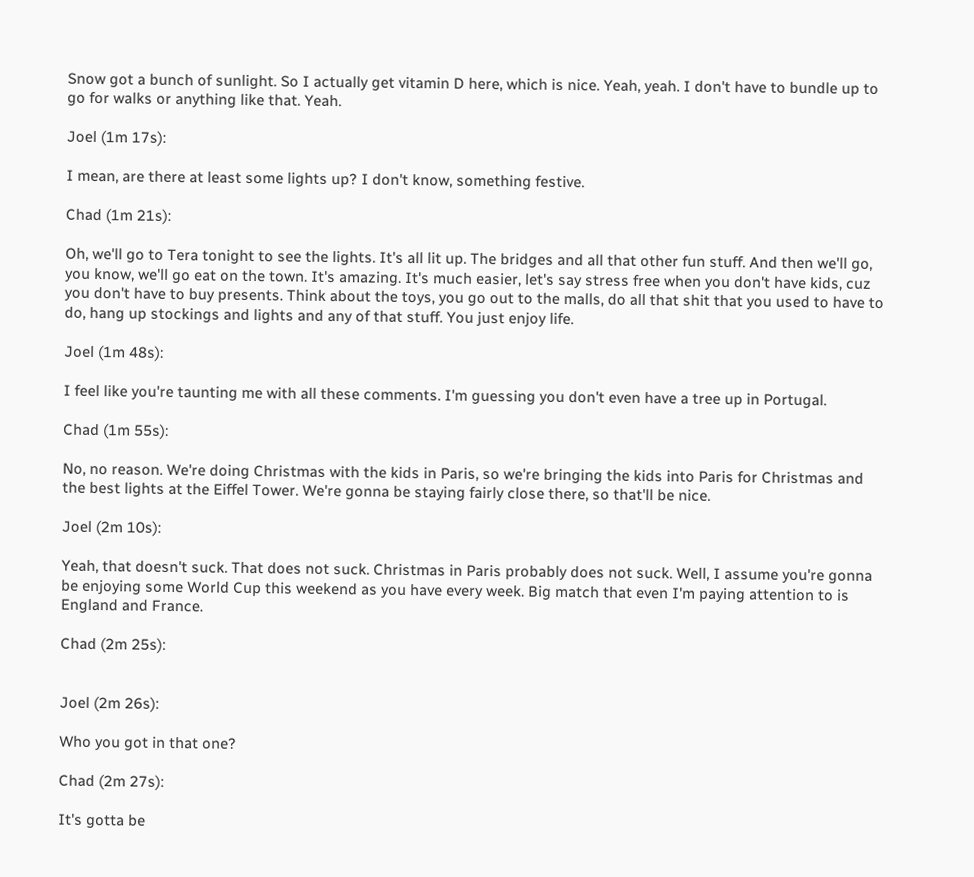Snow got a bunch of sunlight. So I actually get vitamin D here, which is nice. Yeah, yeah. I don't have to bundle up to go for walks or anything like that. Yeah.

Joel (1m 17s):

I mean, are there at least some lights up? I don't know, something festive.

Chad (1m 21s):

Oh, we'll go to Tera tonight to see the lights. It's all lit up. The bridges and all that other fun stuff. And then we'll go, you know, we'll go eat on the town. It's amazing. It's much easier, let's say stress free when you don't have kids, cuz you don't have to buy presents. Think about the toys, you go out to the malls, do all that shit that you used to have to do, hang up stockings and lights and any of that stuff. You just enjoy life.

Joel (1m 48s):

I feel like you're taunting me with all these comments. I'm guessing you don't even have a tree up in Portugal.

Chad (1m 55s):

No, no reason. We're doing Christmas with the kids in Paris, so we're bringing the kids into Paris for Christmas and the best lights at the Eiffel Tower. We're gonna be staying fairly close there, so that'll be nice.

Joel (2m 10s):

Yeah, that doesn't suck. That does not suck. Christmas in Paris probably does not suck. Well, I assume you're gonna be enjoying some World Cup this weekend as you have every week. Big match that even I'm paying attention to is England and France.

Chad (2m 25s):


Joel (2m 26s):

Who you got in that one?

Chad (2m 27s):

It's gotta be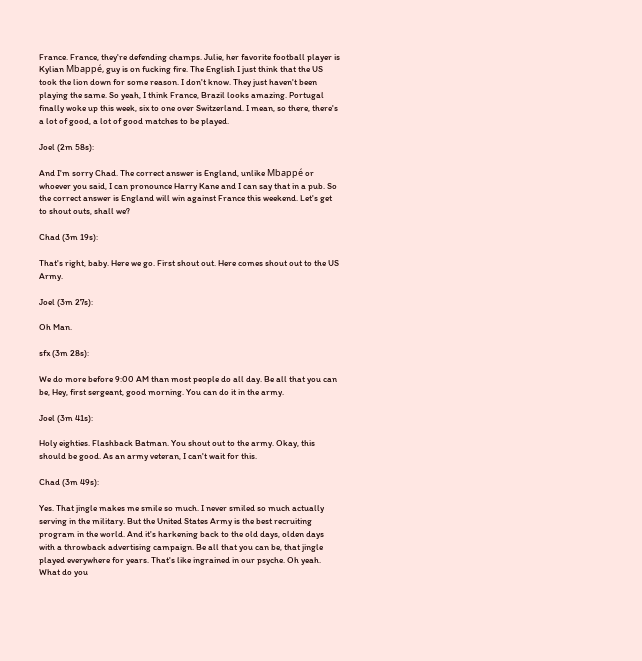France. France, they're defending champs. Julie, her favorite football player is Kylian Mbappé, guy is on fucking fire. The English I just think that the US took the lion down for some reason. I don't know. They just haven't been playing the same. So yeah, I think France, Brazil looks amazing. Portugal finally woke up this week, six to one over Switzerland. I mean, so there, there's a lot of good, a lot of good matches to be played.

Joel (2m 58s):

And I'm sorry Chad. The correct answer is England, unlike Mbappé or whoever you said, I can pronounce Harry Kane and I can say that in a pub. So the correct answer is England will win against France this weekend. Let's get to shout outs, shall we?

Chad (3m 19s):

That's right, baby. Here we go. First shout out. Here comes shout out to the US Army.

Joel (3m 27s):

Oh Man.

sfx (3m 28s):

We do more before 9:00 AM than most people do all day. Be all that you can be, Hey, first sergeant, good morning. You can do it in the army.

Joel (3m 41s):

Holy eighties. Flashback Batman. You shout out to the army. Okay, this should be good. As an army veteran, I can't wait for this.

Chad (3m 49s):

Yes. That jingle makes me smile so much. I never smiled so much actually serving in the military. But the United States Army is the best recruiting program in the world. And it's harkening back to the old days, olden days with a throwback advertising campaign. Be all that you can be, that jingle played everywhere for years. That's like ingrained in our psyche. Oh yeah. What do you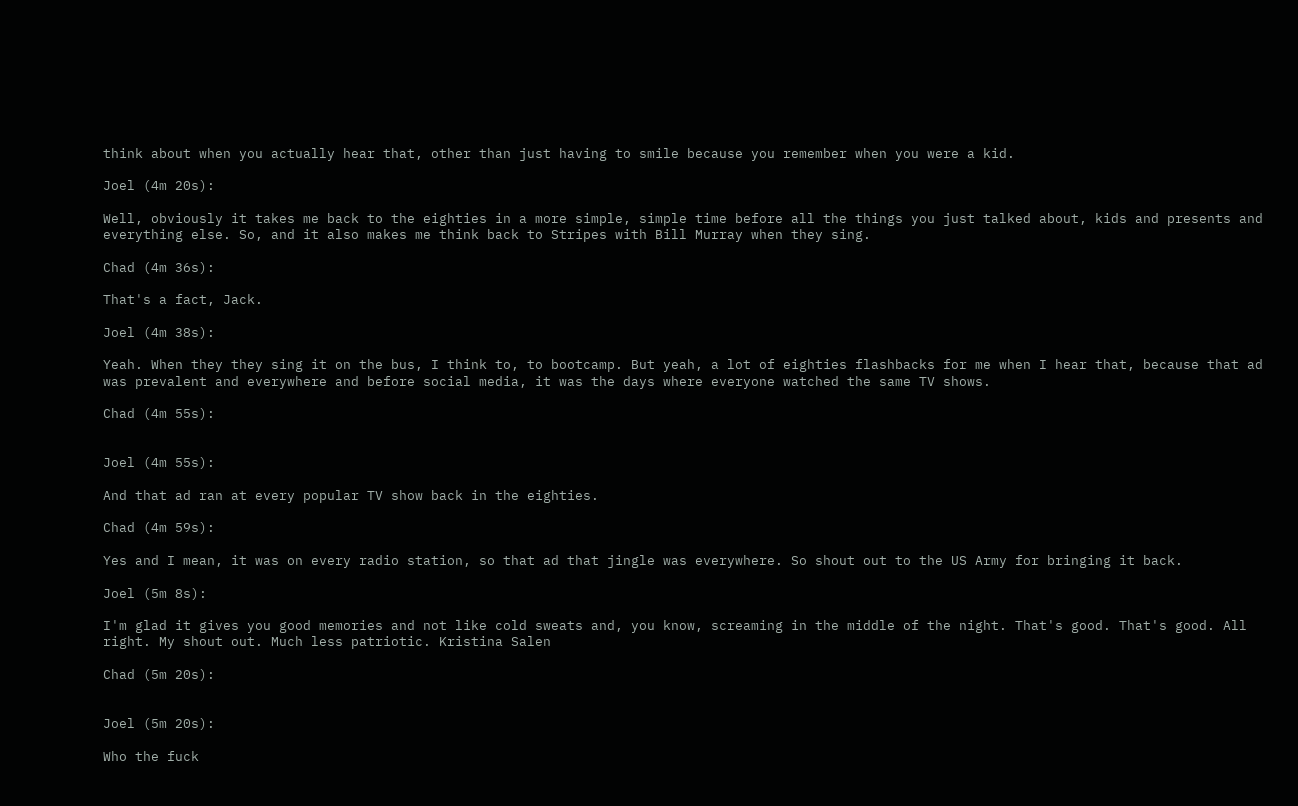think about when you actually hear that, other than just having to smile because you remember when you were a kid.

Joel (4m 20s):

Well, obviously it takes me back to the eighties in a more simple, simple time before all the things you just talked about, kids and presents and everything else. So, and it also makes me think back to Stripes with Bill Murray when they sing.

Chad (4m 36s):

That's a fact, Jack.

Joel (4m 38s):

Yeah. When they they sing it on the bus, I think to, to bootcamp. But yeah, a lot of eighties flashbacks for me when I hear that, because that ad was prevalent and everywhere and before social media, it was the days where everyone watched the same TV shows.

Chad (4m 55s):


Joel (4m 55s):

And that ad ran at every popular TV show back in the eighties.

Chad (4m 59s):

Yes and I mean, it was on every radio station, so that ad that jingle was everywhere. So shout out to the US Army for bringing it back.

Joel (5m 8s):

I'm glad it gives you good memories and not like cold sweats and, you know, screaming in the middle of the night. That's good. That's good. All right. My shout out. Much less patriotic. Kristina Salen

Chad (5m 20s):


Joel (5m 20s):

Who the fuck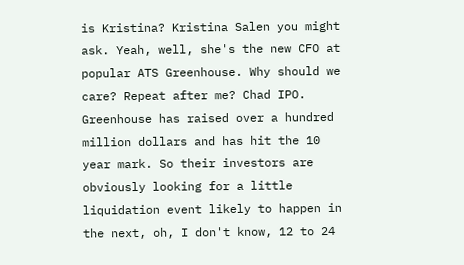is Kristina? Kristina Salen you might ask. Yeah, well, she's the new CFO at popular ATS Greenhouse. Why should we care? Repeat after me? Chad IPO. Greenhouse has raised over a hundred million dollars and has hit the 10 year mark. So their investors are obviously looking for a little liquidation event likely to happen in the next, oh, I don't know, 12 to 24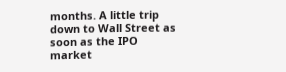months. A little trip down to Wall Street as soon as the IPO market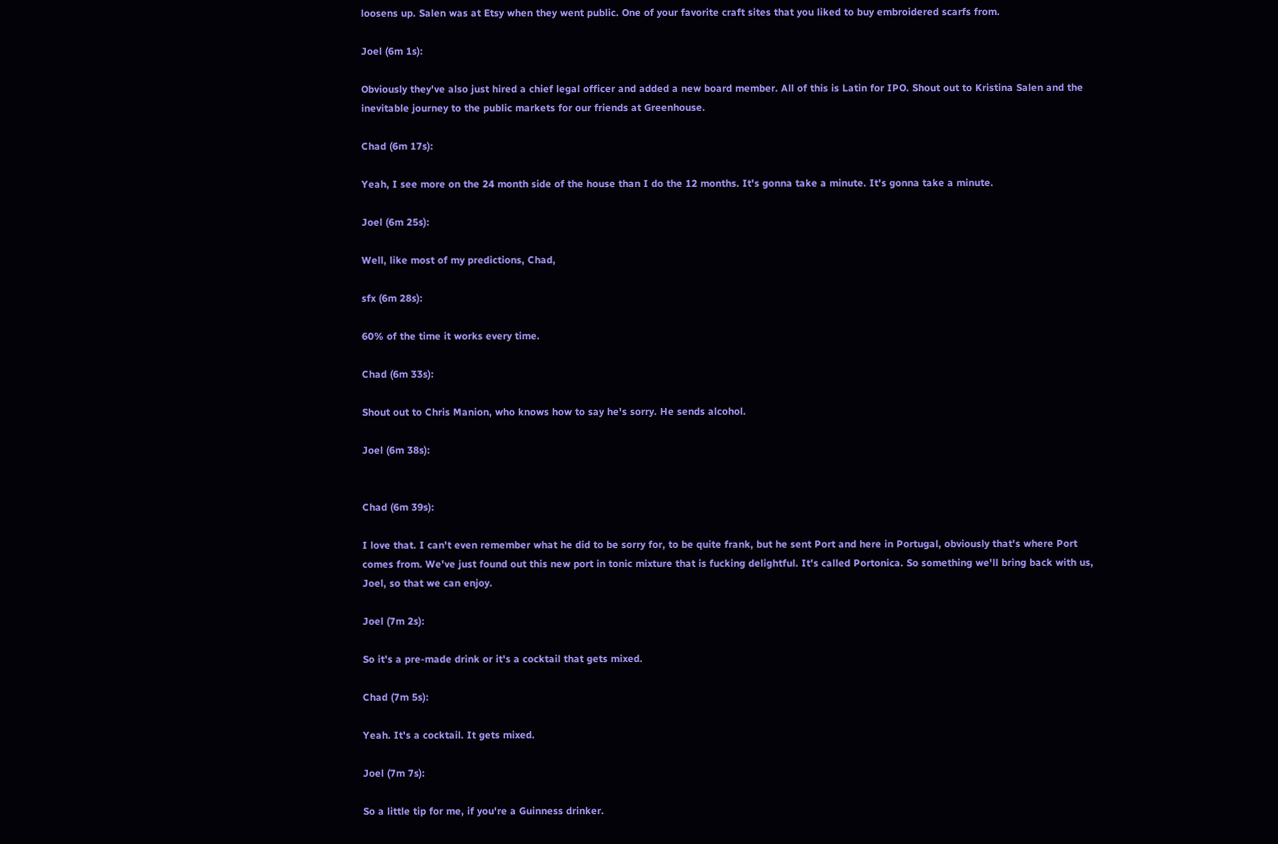loosens up. Salen was at Etsy when they went public. One of your favorite craft sites that you liked to buy embroidered scarfs from.

Joel (6m 1s):

Obviously they've also just hired a chief legal officer and added a new board member. All of this is Latin for IPO. Shout out to Kristina Salen and the inevitable journey to the public markets for our friends at Greenhouse.

Chad (6m 17s):

Yeah, I see more on the 24 month side of the house than I do the 12 months. It's gonna take a minute. It's gonna take a minute.

Joel (6m 25s):

Well, like most of my predictions, Chad,

sfx (6m 28s):

60% of the time it works every time.

Chad (6m 33s):

Shout out to Chris Manion, who knows how to say he's sorry. He sends alcohol.

Joel (6m 38s):


Chad (6m 39s):

I love that. I can't even remember what he did to be sorry for, to be quite frank, but he sent Port and here in Portugal, obviously that's where Port comes from. We've just found out this new port in tonic mixture that is fucking delightful. It's called Portonica. So something we'll bring back with us, Joel, so that we can enjoy.

Joel (7m 2s):

So it's a pre-made drink or it's a cocktail that gets mixed.

Chad (7m 5s):

Yeah. It's a cocktail. It gets mixed.

Joel (7m 7s):

So a little tip for me, if you're a Guinness drinker.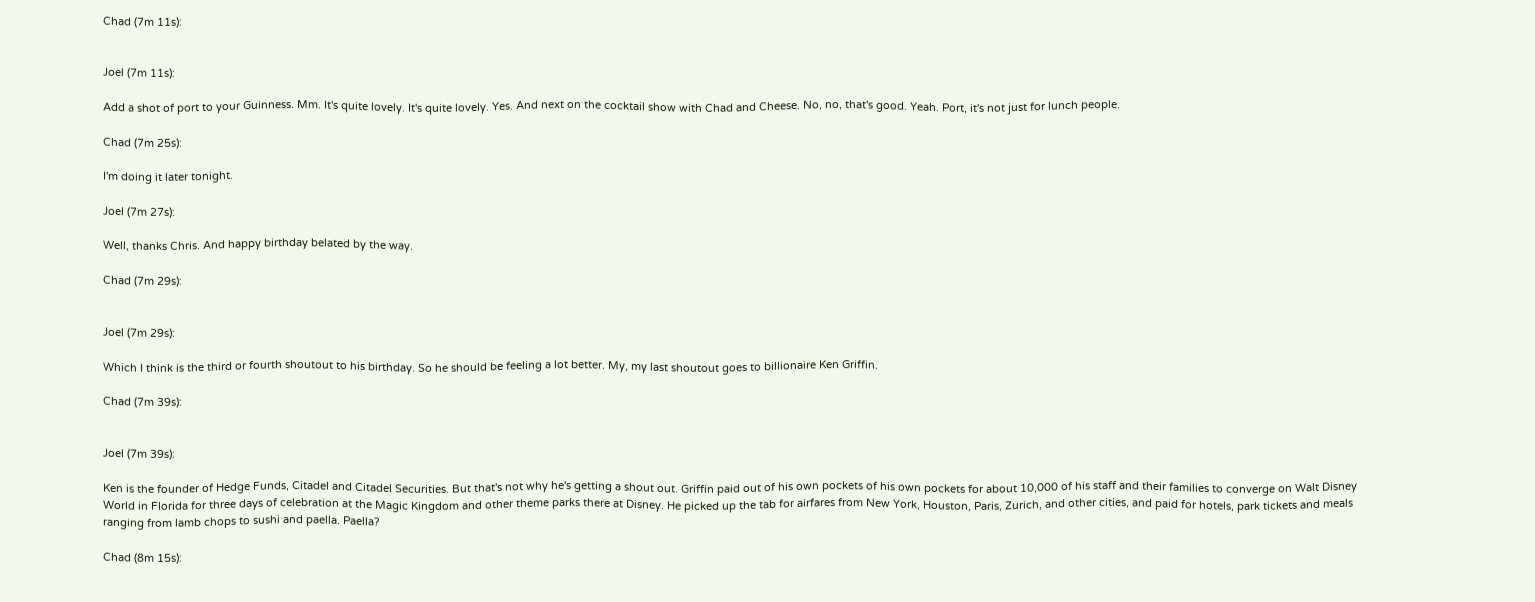Chad (7m 11s):


Joel (7m 11s):

Add a shot of port to your Guinness. Mm. It's quite lovely. It's quite lovely. Yes. And next on the cocktail show with Chad and Cheese. No, no, that's good. Yeah. Port, it's not just for lunch people.

Chad (7m 25s):

I'm doing it later tonight.

Joel (7m 27s):

Well, thanks Chris. And happy birthday belated by the way.

Chad (7m 29s):


Joel (7m 29s):

Which I think is the third or fourth shoutout to his birthday. So he should be feeling a lot better. My, my last shoutout goes to billionaire Ken Griffin.

Chad (7m 39s):


Joel (7m 39s):

Ken is the founder of Hedge Funds, Citadel and Citadel Securities. But that's not why he's getting a shout out. Griffin paid out of his own pockets of his own pockets for about 10,000 of his staff and their families to converge on Walt Disney World in Florida for three days of celebration at the Magic Kingdom and other theme parks there at Disney. He picked up the tab for airfares from New York, Houston, Paris, Zurich, and other cities, and paid for hotels, park tickets and meals ranging from lamb chops to sushi and paella. Paella?

Chad (8m 15s):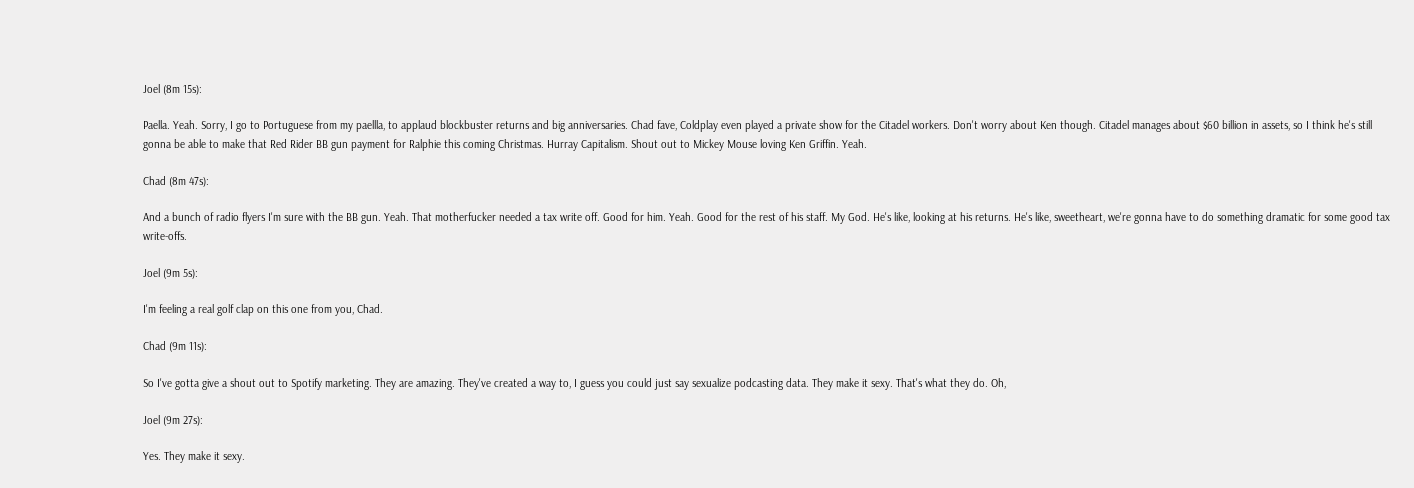Joel (8m 15s):

Paella. Yeah. Sorry, I go to Portuguese from my paellla, to applaud blockbuster returns and big anniversaries. Chad fave, Coldplay even played a private show for the Citadel workers. Don't worry about Ken though. Citadel manages about $60 billion in assets, so I think he's still gonna be able to make that Red Rider BB gun payment for Ralphie this coming Christmas. Hurray Capitalism. Shout out to Mickey Mouse loving Ken Griffin. Yeah.

Chad (8m 47s):

And a bunch of radio flyers I'm sure with the BB gun. Yeah. That motherfucker needed a tax write off. Good for him. Yeah. Good for the rest of his staff. My God. He's like, looking at his returns. He's like, sweetheart, we're gonna have to do something dramatic for some good tax write-offs.

Joel (9m 5s):

I'm feeling a real golf clap on this one from you, Chad.

Chad (9m 11s):

So I've gotta give a shout out to Spotify marketing. They are amazing. They've created a way to, I guess you could just say sexualize podcasting data. They make it sexy. That's what they do. Oh,

Joel (9m 27s):

Yes. They make it sexy.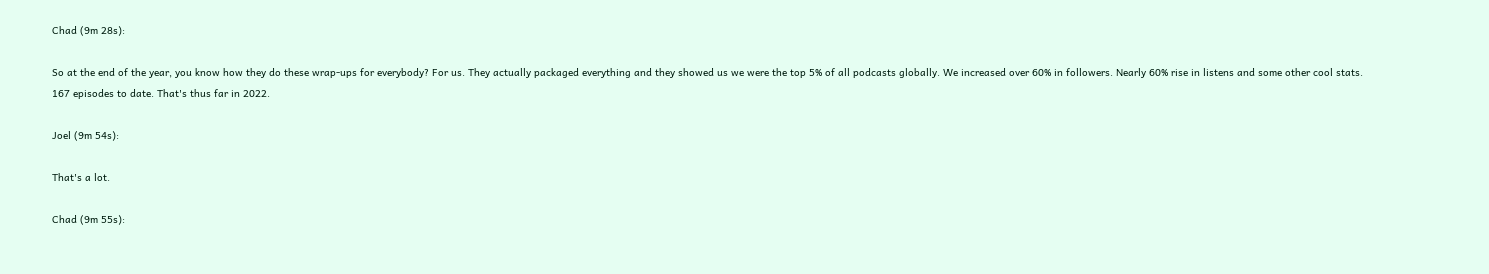Chad (9m 28s):

So at the end of the year, you know how they do these wrap-ups for everybody? For us. They actually packaged everything and they showed us we were the top 5% of all podcasts globally. We increased over 60% in followers. Nearly 60% rise in listens and some other cool stats. 167 episodes to date. That's thus far in 2022.

Joel (9m 54s):

That's a lot.

Chad (9m 55s):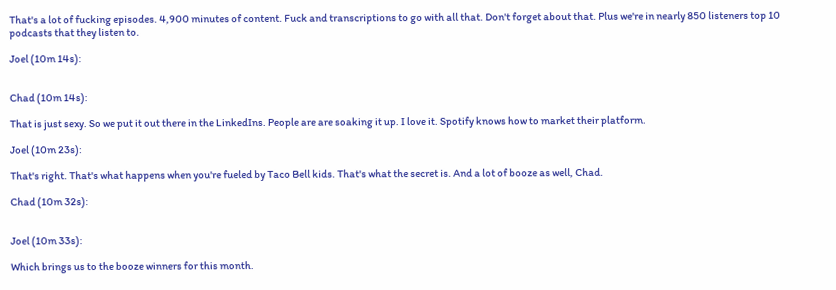That's a lot of fucking episodes. 4,900 minutes of content. Fuck and transcriptions to go with all that. Don't forget about that. Plus we're in nearly 850 listeners top 10 podcasts that they listen to.

Joel (10m 14s):


Chad (10m 14s):

That is just sexy. So we put it out there in the LinkedIns. People are are soaking it up. I love it. Spotify knows how to market their platform.

Joel (10m 23s):

That's right. That's what happens when you're fueled by Taco Bell kids. That's what the secret is. And a lot of booze as well, Chad.

Chad (10m 32s):


Joel (10m 33s):

Which brings us to the booze winners for this month.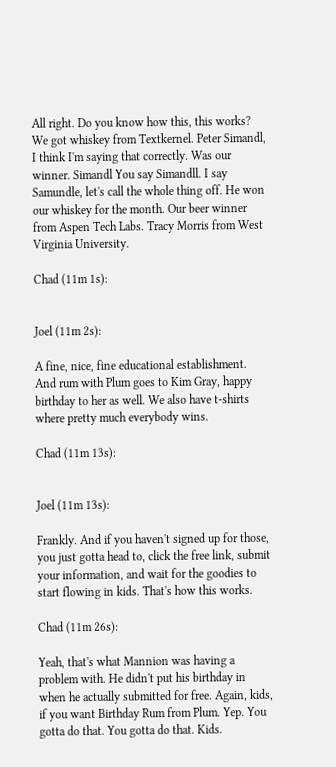All right. Do you know how this, this works? We got whiskey from Textkernel. Peter Simandl, I think I'm saying that correctly. Was our winner. Simandl You say Simandll. I say Samundle, let's call the whole thing off. He won our whiskey for the month. Our beer winner from Aspen Tech Labs. Tracy Morris from West Virginia University.

Chad (11m 1s):


Joel (11m 2s):

A fine, nice, fine educational establishment. And rum with Plum goes to Kim Gray, happy birthday to her as well. We also have t-shirts where pretty much everybody wins.

Chad (11m 13s):


Joel (11m 13s):

Frankly. And if you haven't signed up for those, you just gotta head to, click the free link, submit your information, and wait for the goodies to start flowing in kids. That's how this works.

Chad (11m 26s):

Yeah, that's what Mannion was having a problem with. He didn't put his birthday in when he actually submitted for free. Again, kids, if you want Birthday Rum from Plum. Yep. You gotta do that. You gotta do that. Kids.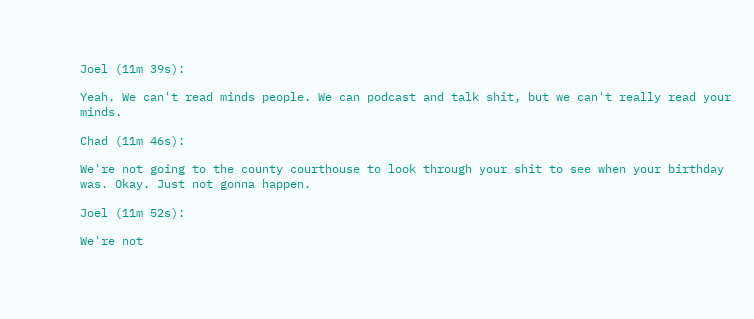Joel (11m 39s):

Yeah. We can't read minds people. We can podcast and talk shit, but we can't really read your minds.

Chad (11m 46s):

We're not going to the county courthouse to look through your shit to see when your birthday was. Okay. Just not gonna happen.

Joel (11m 52s):

We're not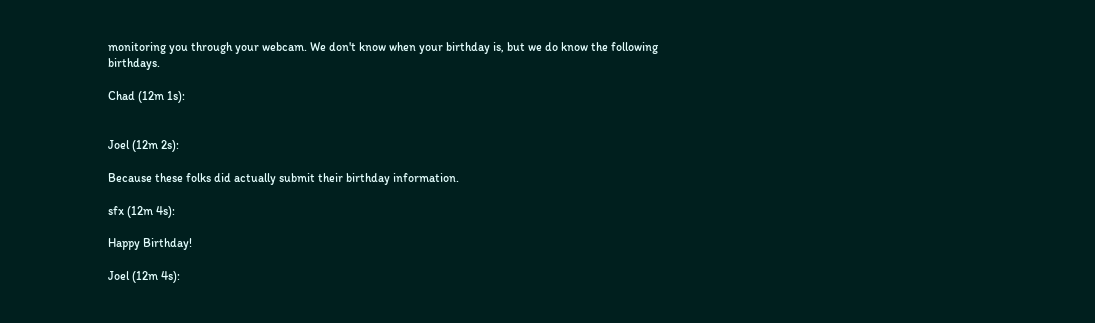monitoring you through your webcam. We don't know when your birthday is, but we do know the following birthdays.

Chad (12m 1s):


Joel (12m 2s):

Because these folks did actually submit their birthday information.

sfx (12m 4s):

Happy Birthday!

Joel (12m 4s):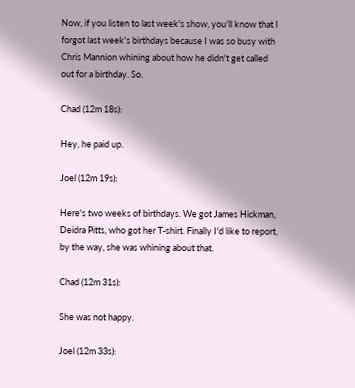Now, if you listen to last week's show, you'll know that I forgot last week's birthdays because I was so busy with Chris Mannion whining about how he didn't get called out for a birthday. So.

Chad (12m 18s):

Hey, he paid up.

Joel (12m 19s):

Here's two weeks of birthdays. We got James Hickman, Deidra Pitts, who got her T-shirt. Finally I'd like to report, by the way, she was whining about that.

Chad (12m 31s):

She was not happy.

Joel (12m 33s):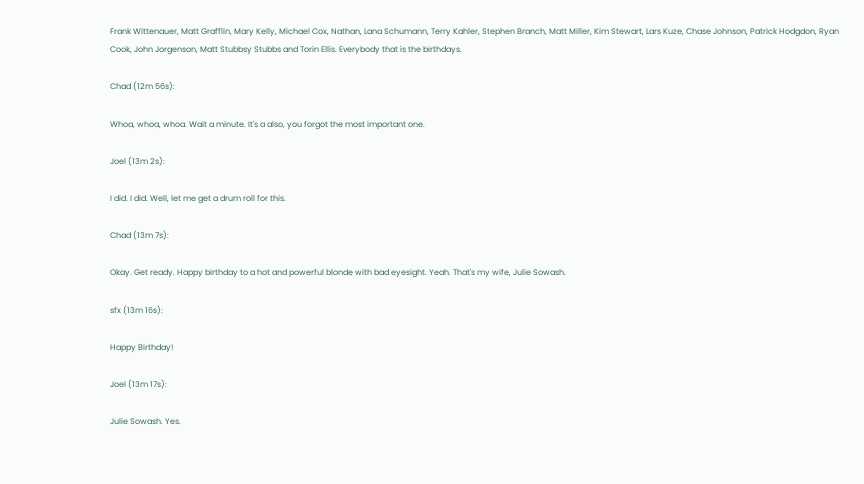Frank Wittenauer, Matt Grafflin, Mary Kelly, Michael Cox, Nathan, Lana Schumann, Terry Kahler, Stephen Branch, Matt Miller, Kim Stewart, Lars Kuze, Chase Johnson, Patrick Hodgdon, Ryan Cook, John Jorgenson, Matt Stubbsy Stubbs and Torin Ellis. Everybody that is the birthdays.

Chad (12m 56s):

Whoa, whoa, whoa. Wait a minute. It's a also, you forgot the most important one.

Joel (13m 2s):

I did. I did. Well, let me get a drum roll for this.

Chad (13m 7s):

Okay. Get ready. Happy birthday to a hot and powerful blonde with bad eyesight. Yeah. That's my wife, Julie Sowash.

sfx (13m 16s):

Happy Birthday!

Joel (13m 17s):

Julie Sowash. Yes.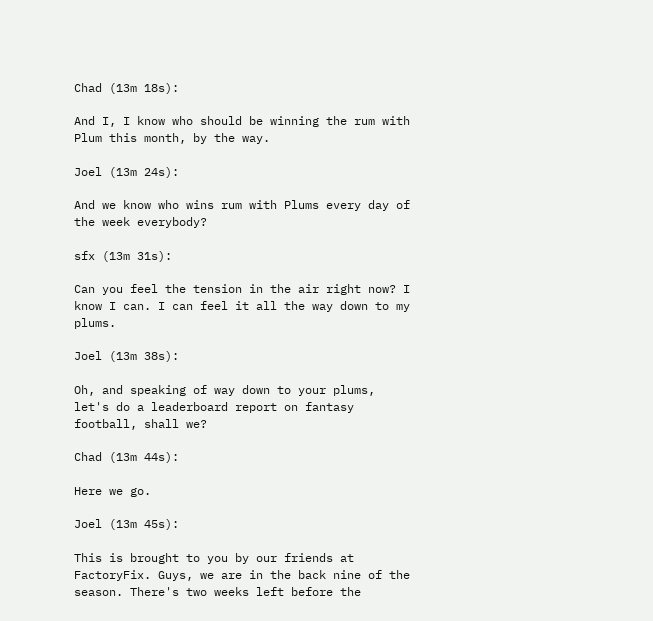Chad (13m 18s):

And I, I know who should be winning the rum with Plum this month, by the way.

Joel (13m 24s):

And we know who wins rum with Plums every day of the week everybody?

sfx (13m 31s):

Can you feel the tension in the air right now? I know I can. I can feel it all the way down to my plums.

Joel (13m 38s):

Oh, and speaking of way down to your plums, let's do a leaderboard report on fantasy football, shall we?

Chad (13m 44s):

Here we go.

Joel (13m 45s):

This is brought to you by our friends at FactoryFix. Guys, we are in the back nine of the season. There's two weeks left before the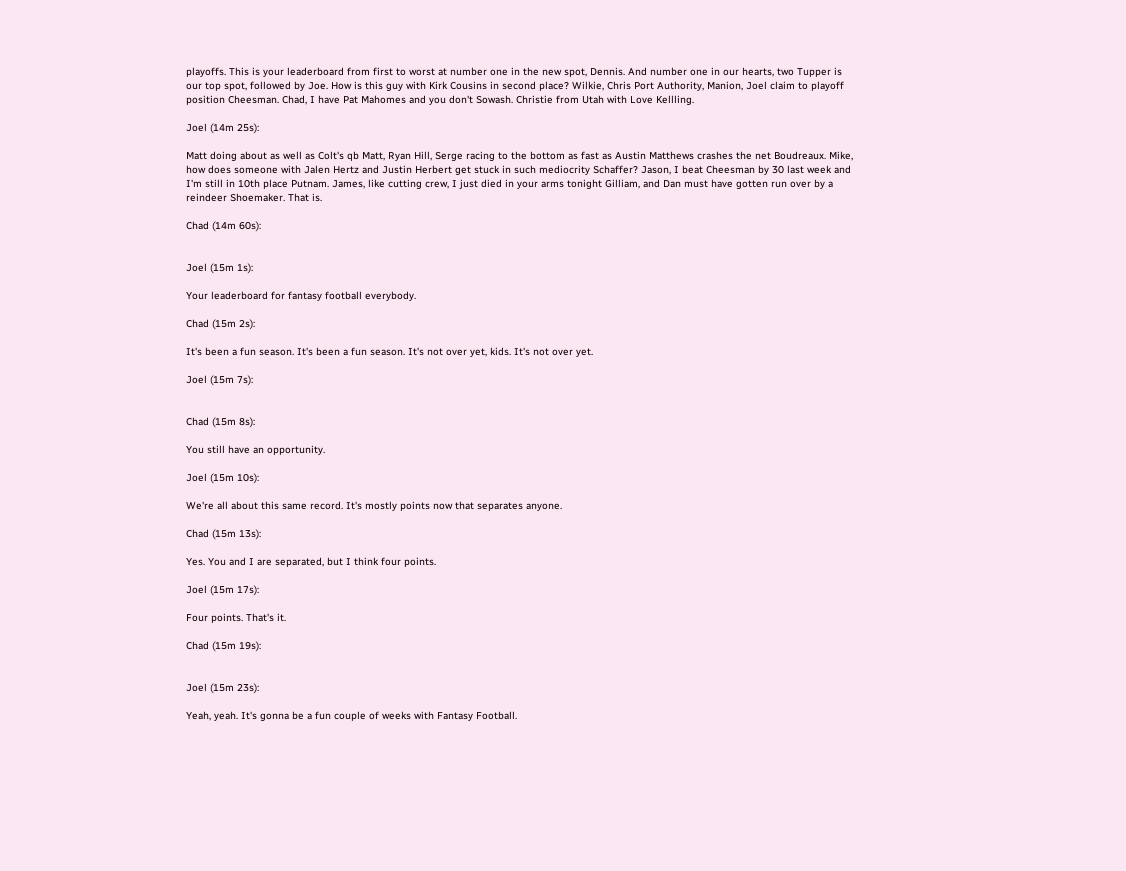playoffs. This is your leaderboard from first to worst at number one in the new spot, Dennis. And number one in our hearts, two Tupper is our top spot, followed by Joe. How is this guy with Kirk Cousins in second place? Wilkie, Chris Port Authority, Manion, Joel claim to playoff position Cheesman. Chad, I have Pat Mahomes and you don't Sowash. Christie from Utah with Love Kellling.

Joel (14m 25s):

Matt doing about as well as Colt's qb Matt, Ryan Hill, Serge racing to the bottom as fast as Austin Matthews crashes the net Boudreaux. Mike, how does someone with Jalen Hertz and Justin Herbert get stuck in such mediocrity Schaffer? Jason, I beat Cheesman by 30 last week and I'm still in 10th place Putnam. James, like cutting crew, I just died in your arms tonight Gilliam, and Dan must have gotten run over by a reindeer Shoemaker. That is.

Chad (14m 60s):


Joel (15m 1s):

Your leaderboard for fantasy football everybody.

Chad (15m 2s):

It's been a fun season. It's been a fun season. It's not over yet, kids. It's not over yet.

Joel (15m 7s):


Chad (15m 8s):

You still have an opportunity.

Joel (15m 10s):

We're all about this same record. It's mostly points now that separates anyone.

Chad (15m 13s):

Yes. You and I are separated, but I think four points.

Joel (15m 17s):

Four points. That's it.

Chad (15m 19s):


Joel (15m 23s):

Yeah, yeah. It's gonna be a fun couple of weeks with Fantasy Football.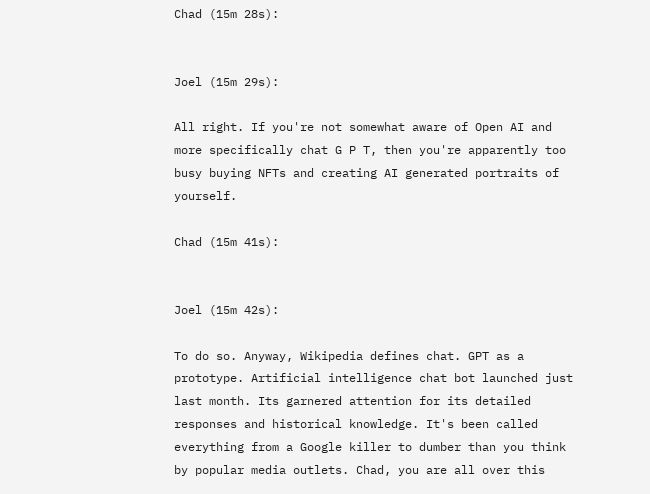Chad (15m 28s):


Joel (15m 29s):

All right. If you're not somewhat aware of Open AI and more specifically chat G P T, then you're apparently too busy buying NFTs and creating AI generated portraits of yourself.

Chad (15m 41s):


Joel (15m 42s):

To do so. Anyway, Wikipedia defines chat. GPT as a prototype. Artificial intelligence chat bot launched just last month. Its garnered attention for its detailed responses and historical knowledge. It's been called everything from a Google killer to dumber than you think by popular media outlets. Chad, you are all over this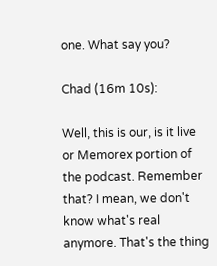one. What say you?

Chad (16m 10s):

Well, this is our, is it live or Memorex portion of the podcast. Remember that? I mean, we don't know what's real anymore. That's the thing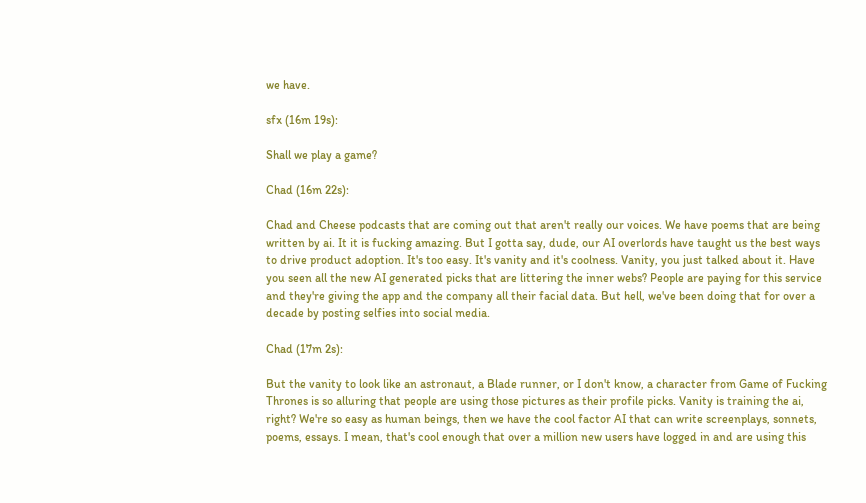we have.

sfx (16m 19s):

Shall we play a game?

Chad (16m 22s):

Chad and Cheese podcasts that are coming out that aren't really our voices. We have poems that are being written by ai. It it is fucking amazing. But I gotta say, dude, our AI overlords have taught us the best ways to drive product adoption. It's too easy. It's vanity and it's coolness. Vanity, you just talked about it. Have you seen all the new AI generated picks that are littering the inner webs? People are paying for this service and they're giving the app and the company all their facial data. But hell, we've been doing that for over a decade by posting selfies into social media.

Chad (17m 2s):

But the vanity to look like an astronaut, a Blade runner, or I don't know, a character from Game of Fucking Thrones is so alluring that people are using those pictures as their profile picks. Vanity is training the ai, right? We're so easy as human beings, then we have the cool factor AI that can write screenplays, sonnets, poems, essays. I mean, that's cool enough that over a million new users have logged in and are using this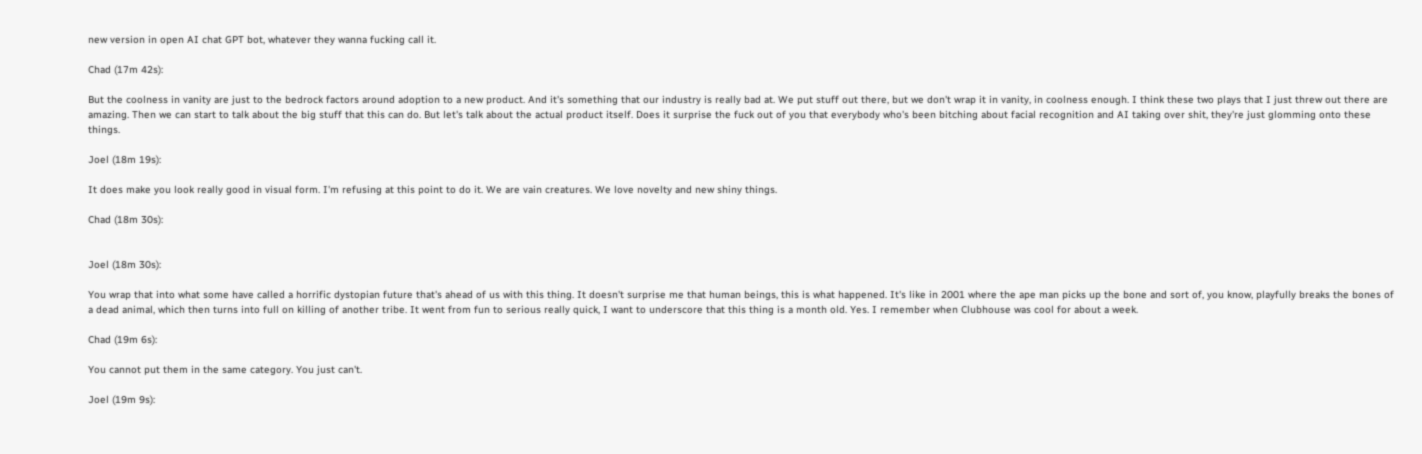new version in open AI chat GPT bot, whatever they wanna fucking call it.

Chad (17m 42s):

But the coolness in vanity are just to the bedrock factors around adoption to a new product. And it's something that our industry is really bad at. We put stuff out there, but we don't wrap it in vanity, in coolness enough. I think these two plays that I just threw out there are amazing. Then we can start to talk about the big stuff that this can do. But let's talk about the actual product itself. Does it surprise the fuck out of you that everybody who's been bitching about facial recognition and AI taking over shit, they're just glomming onto these things.

Joel (18m 19s):

It does make you look really good in visual form. I'm refusing at this point to do it. We are vain creatures. We love novelty and new shiny things.

Chad (18m 30s):


Joel (18m 30s):

You wrap that into what some have called a horrific dystopian future that's ahead of us with this thing. It doesn't surprise me that human beings, this is what happened. It's like in 2001 where the ape man picks up the bone and sort of, you know, playfully breaks the bones of a dead animal, which then turns into full on killing of another tribe. It went from fun to serious really quick, I want to underscore that this thing is a month old. Yes. I remember when Clubhouse was cool for about a week.

Chad (19m 6s):

You cannot put them in the same category. You just can't.

Joel (19m 9s):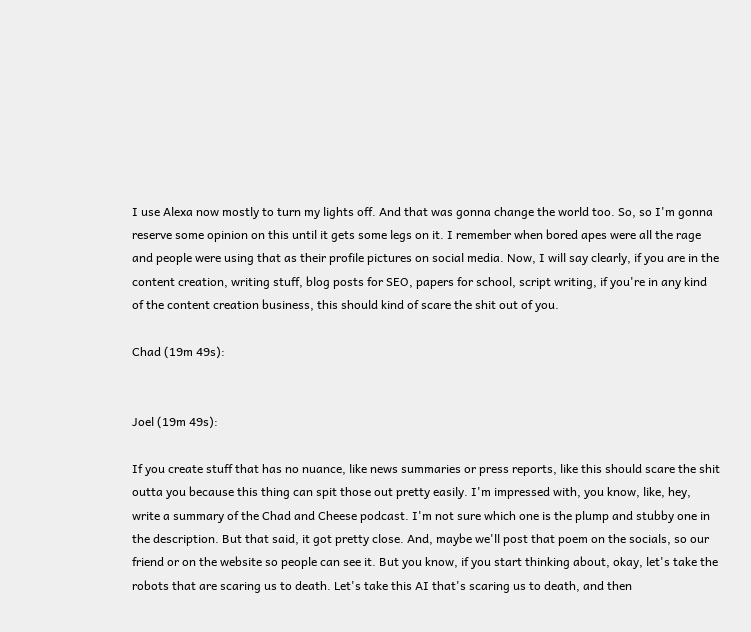I use Alexa now mostly to turn my lights off. And that was gonna change the world too. So, so I'm gonna reserve some opinion on this until it gets some legs on it. I remember when bored apes were all the rage and people were using that as their profile pictures on social media. Now, I will say clearly, if you are in the content creation, writing stuff, blog posts for SEO, papers for school, script writing, if you're in any kind of the content creation business, this should kind of scare the shit out of you.

Chad (19m 49s):


Joel (19m 49s):

If you create stuff that has no nuance, like news summaries or press reports, like this should scare the shit outta you because this thing can spit those out pretty easily. I'm impressed with, you know, like, hey, write a summary of the Chad and Cheese podcast. I'm not sure which one is the plump and stubby one in the description. But that said, it got pretty close. And, maybe we'll post that poem on the socials, so our friend or on the website so people can see it. But you know, if you start thinking about, okay, let's take the robots that are scaring us to death. Let's take this AI that's scaring us to death, and then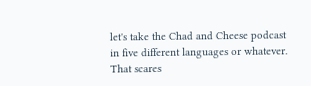let's take the Chad and Cheese podcast in five different languages or whatever. That scares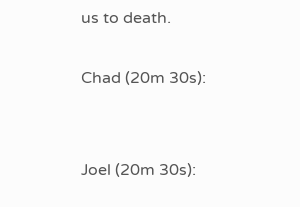us to death.

Chad (20m 30s):


Joel (20m 30s):